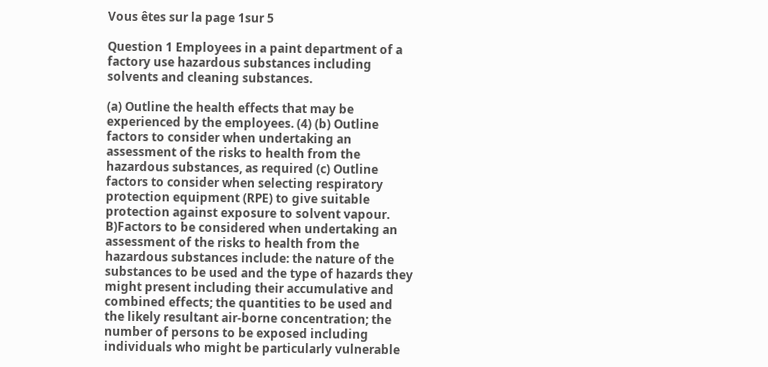Vous êtes sur la page 1sur 5

Question 1 Employees in a paint department of a factory use hazardous substances including solvents and cleaning substances.

(a) Outline the health effects that may be experienced by the employees. (4) (b) Outline factors to consider when undertaking an assessment of the risks to health from the hazardous substances, as required (c) Outline factors to consider when selecting respiratory protection equipment (RPE) to give suitable protection against exposure to solvent vapour. B)Factors to be considered when undertaking an assessment of the risks to health from the hazardous substances include: the nature of the substances to be used and the type of hazards they might present including their accumulative and combined effects; the quantities to be used and the likely resultant air-borne concentration; the number of persons to be exposed including individuals who might be particularly vulnerable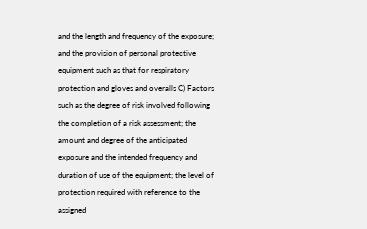and the length and frequency of the exposure; and the provision of personal protective equipment such as that for respiratory protection and gloves and overalls C) Factors such as the degree of risk involved following the completion of a risk assessment; the amount and degree of the anticipated exposure and the intended frequency and duration of use of the equipment; the level of protection required with reference to the assigned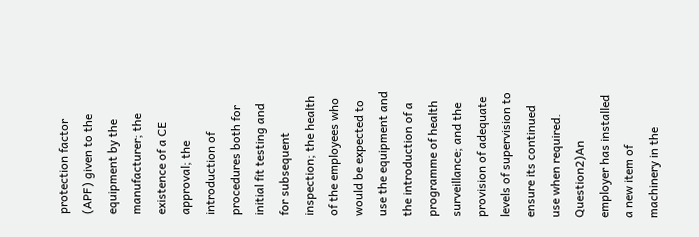protection factor (APF) given to the equipment by the manufacturer; the existence of a CE approval; the introduction of procedures both for initial fit testing and for subsequent inspection; the health of the employees who would be expected to use the equipment and the introduction of a programme of health surveillance; and the provision of adequate levels of supervision to ensure its continued use when required. Question2)An employer has installed a new item of machinery in the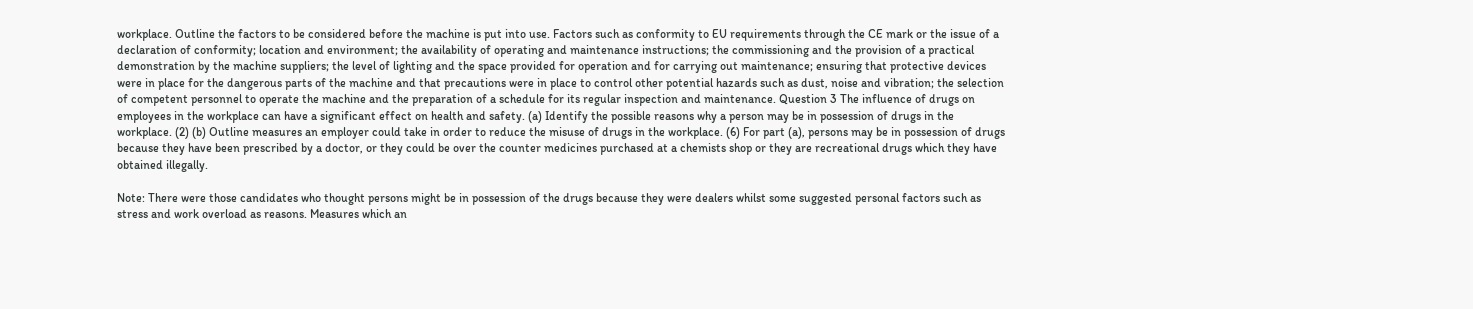workplace. Outline the factors to be considered before the machine is put into use. Factors such as conformity to EU requirements through the CE mark or the issue of a declaration of conformity; location and environment; the availability of operating and maintenance instructions; the commissioning and the provision of a practical demonstration by the machine suppliers; the level of lighting and the space provided for operation and for carrying out maintenance; ensuring that protective devices were in place for the dangerous parts of the machine and that precautions were in place to control other potential hazards such as dust, noise and vibration; the selection of competent personnel to operate the machine and the preparation of a schedule for its regular inspection and maintenance. Question 3 The influence of drugs on employees in the workplace can have a significant effect on health and safety. (a) Identify the possible reasons why a person may be in possession of drugs in the workplace. (2) (b) Outline measures an employer could take in order to reduce the misuse of drugs in the workplace. (6) For part (a), persons may be in possession of drugs because they have been prescribed by a doctor, or they could be over the counter medicines purchased at a chemists shop or they are recreational drugs which they have obtained illegally.

Note: There were those candidates who thought persons might be in possession of the drugs because they were dealers whilst some suggested personal factors such as stress and work overload as reasons. Measures which an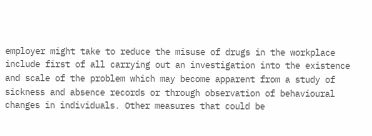employer might take to reduce the misuse of drugs in the workplace include first of all carrying out an investigation into the existence and scale of the problem which may become apparent from a study of sickness and absence records or through observation of behavioural changes in individuals. Other measures that could be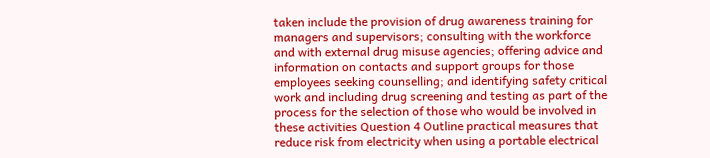taken include the provision of drug awareness training for managers and supervisors; consulting with the workforce and with external drug misuse agencies; offering advice and information on contacts and support groups for those employees seeking counselling; and identifying safety critical work and including drug screening and testing as part of the process for the selection of those who would be involved in these activities Question 4 Outline practical measures that reduce risk from electricity when using a portable electrical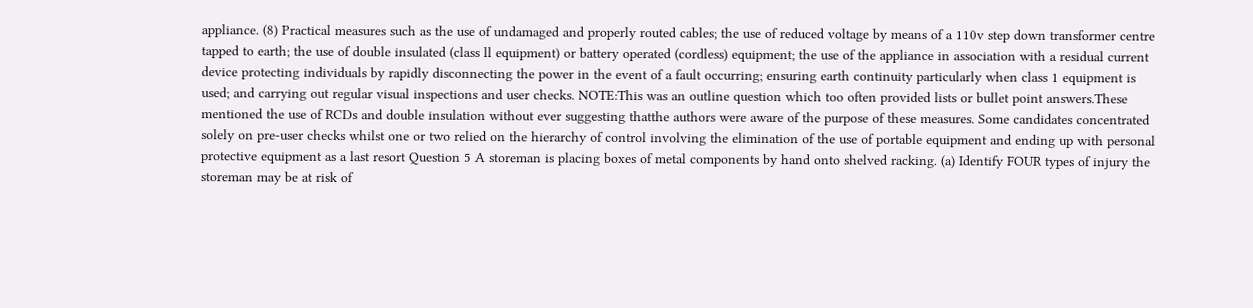appliance. (8) Practical measures such as the use of undamaged and properly routed cables; the use of reduced voltage by means of a 110v step down transformer centre tapped to earth; the use of double insulated (class ll equipment) or battery operated (cordless) equipment; the use of the appliance in association with a residual current device protecting individuals by rapidly disconnecting the power in the event of a fault occurring; ensuring earth continuity particularly when class 1 equipment is used; and carrying out regular visual inspections and user checks. NOTE:This was an outline question which too often provided lists or bullet point answers.These mentioned the use of RCDs and double insulation without ever suggesting thatthe authors were aware of the purpose of these measures. Some candidates concentrated solely on pre-user checks whilst one or two relied on the hierarchy of control involving the elimination of the use of portable equipment and ending up with personal protective equipment as a last resort Question 5 A storeman is placing boxes of metal components by hand onto shelved racking. (a) Identify FOUR types of injury the storeman may be at risk of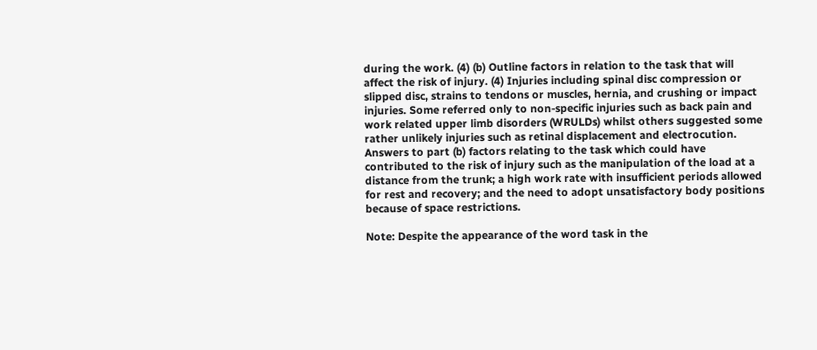during the work. (4) (b) Outline factors in relation to the task that will affect the risk of injury. (4) Injuries including spinal disc compression or slipped disc, strains to tendons or muscles, hernia, and crushing or impact injuries. Some referred only to non-specific injuries such as back pain and work related upper limb disorders (WRULDs) whilst others suggested some rather unlikely injuries such as retinal displacement and electrocution. Answers to part (b) factors relating to the task which could have contributed to the risk of injury such as the manipulation of the load at a distance from the trunk; a high work rate with insufficient periods allowed for rest and recovery; and the need to adopt unsatisfactory body positions because of space restrictions.

Note: Despite the appearance of the word task in the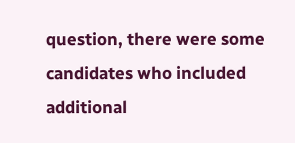question, there were some candidates who included additional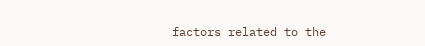factors related to the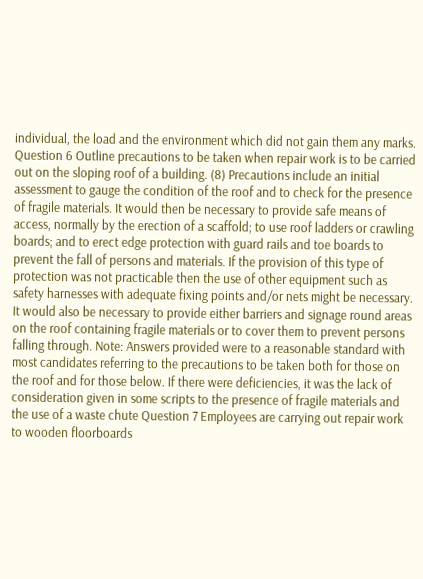individual, the load and the environment which did not gain them any marks. Question 6 Outline precautions to be taken when repair work is to be carried out on the sloping roof of a building. (8) Precautions include an initial assessment to gauge the condition of the roof and to check for the presence of fragile materials. It would then be necessary to provide safe means of access, normally by the erection of a scaffold; to use roof ladders or crawling boards; and to erect edge protection with guard rails and toe boards to prevent the fall of persons and materials. If the provision of this type of protection was not practicable then the use of other equipment such as safety harnesses with adequate fixing points and/or nets might be necessary. It would also be necessary to provide either barriers and signage round areas on the roof containing fragile materials or to cover them to prevent persons falling through. Note: Answers provided were to a reasonable standard with most candidates referring to the precautions to be taken both for those on the roof and for those below. If there were deficiencies, it was the lack of consideration given in some scripts to the presence of fragile materials and the use of a waste chute Question 7 Employees are carrying out repair work to wooden floorboards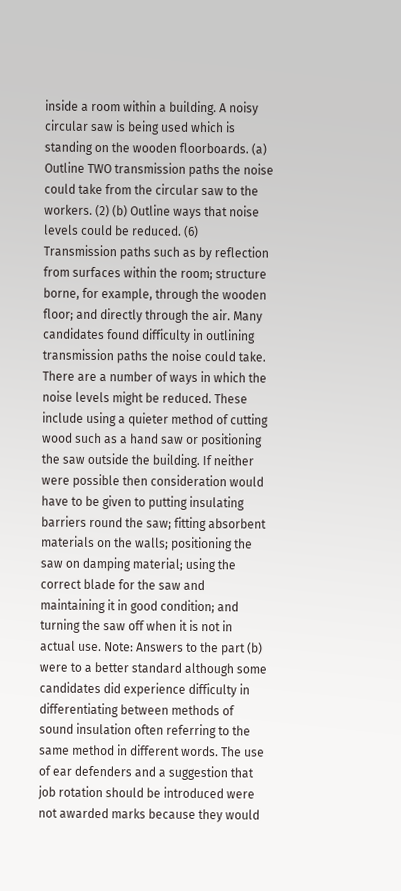inside a room within a building. A noisy circular saw is being used which is standing on the wooden floorboards. (a) Outline TWO transmission paths the noise could take from the circular saw to the workers. (2) (b) Outline ways that noise levels could be reduced. (6) Transmission paths such as by reflection from surfaces within the room; structure borne, for example, through the wooden floor; and directly through the air. Many candidates found difficulty in outlining transmission paths the noise could take. There are a number of ways in which the noise levels might be reduced. These include using a quieter method of cutting wood such as a hand saw or positioning the saw outside the building. If neither were possible then consideration would have to be given to putting insulating barriers round the saw; fitting absorbent materials on the walls; positioning the saw on damping material; using the correct blade for the saw and maintaining it in good condition; and turning the saw off when it is not in actual use. Note: Answers to the part (b) were to a better standard although some candidates did experience difficulty in differentiating between methods of sound insulation often referring to the same method in different words. The use of ear defenders and a suggestion that job rotation should be introduced were not awarded marks because they would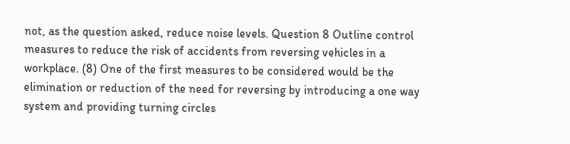not, as the question asked, reduce noise levels. Question 8 Outline control measures to reduce the risk of accidents from reversing vehicles in a workplace. (8) One of the first measures to be considered would be the elimination or reduction of the need for reversing by introducing a one way system and providing turning circles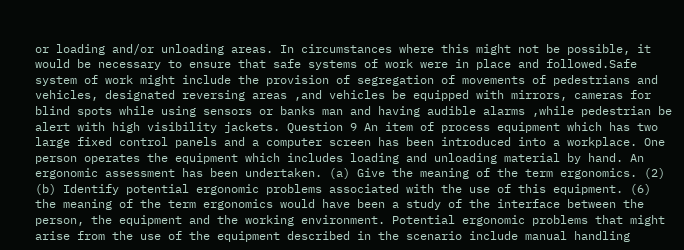or loading and/or unloading areas. In circumstances where this might not be possible, it would be necessary to ensure that safe systems of work were in place and followed.Safe system of work might include the provision of segregation of movements of pedestrians and vehicles, designated reversing areas ,and vehicles be equipped with mirrors, cameras for blind spots while using sensors or banks man and having audible alarms ,while pedestrian be alert with high visibility jackets. Question 9 An item of process equipment which has two large fixed control panels and a computer screen has been introduced into a workplace. One person operates the equipment which includes loading and unloading material by hand. An ergonomic assessment has been undertaken. (a) Give the meaning of the term ergonomics. (2) (b) Identify potential ergonomic problems associated with the use of this equipment. (6) the meaning of the term ergonomics would have been a study of the interface between the person, the equipment and the working environment. Potential ergonomic problems that might arise from the use of the equipment described in the scenario include manual handling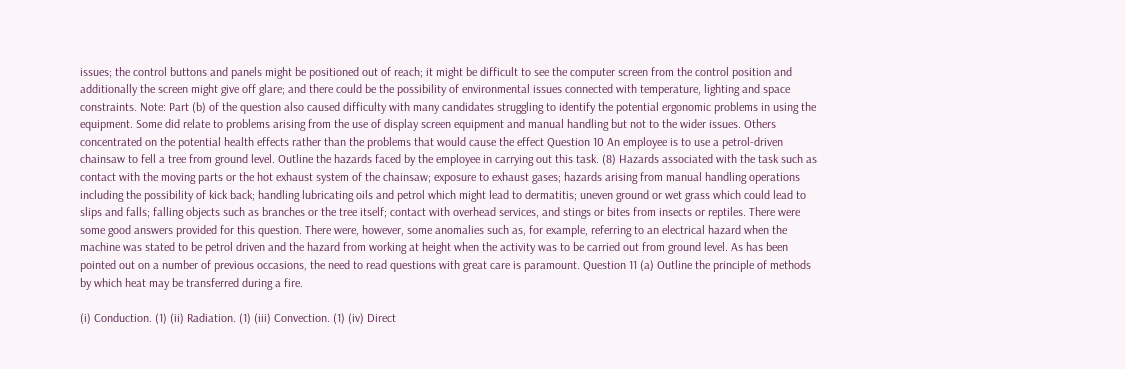issues; the control buttons and panels might be positioned out of reach; it might be difficult to see the computer screen from the control position and additionally the screen might give off glare; and there could be the possibility of environmental issues connected with temperature, lighting and space constraints. Note: Part (b) of the question also caused difficulty with many candidates struggling to identify the potential ergonomic problems in using the equipment. Some did relate to problems arising from the use of display screen equipment and manual handling but not to the wider issues. Others concentrated on the potential health effects rather than the problems that would cause the effect Question 10 An employee is to use a petrol-driven chainsaw to fell a tree from ground level. Outline the hazards faced by the employee in carrying out this task. (8) Hazards associated with the task such as contact with the moving parts or the hot exhaust system of the chainsaw; exposure to exhaust gases; hazards arising from manual handling operations including the possibility of kick back; handling lubricating oils and petrol which might lead to dermatitis; uneven ground or wet grass which could lead to slips and falls; falling objects such as branches or the tree itself; contact with overhead services, and stings or bites from insects or reptiles. There were some good answers provided for this question. There were, however, some anomalies such as, for example, referring to an electrical hazard when the machine was stated to be petrol driven and the hazard from working at height when the activity was to be carried out from ground level. As has been pointed out on a number of previous occasions, the need to read questions with great care is paramount. Question 11 (a) Outline the principle of methods by which heat may be transferred during a fire.

(i) Conduction. (1) (ii) Radiation. (1) (iii) Convection. (1) (iv) Direct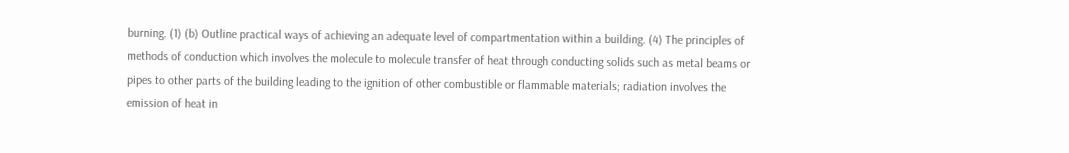burning. (1) (b) Outline practical ways of achieving an adequate level of compartmentation within a building. (4) The principles of methods of conduction which involves the molecule to molecule transfer of heat through conducting solids such as metal beams or pipes to other parts of the building leading to the ignition of other combustible or flammable materials; radiation involves the emission of heat in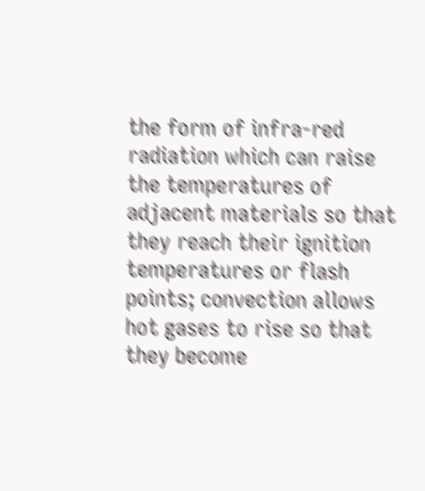the form of infra-red radiation which can raise the temperatures of adjacent materials so that they reach their ignition temperatures or flash points; convection allows hot gases to rise so that they become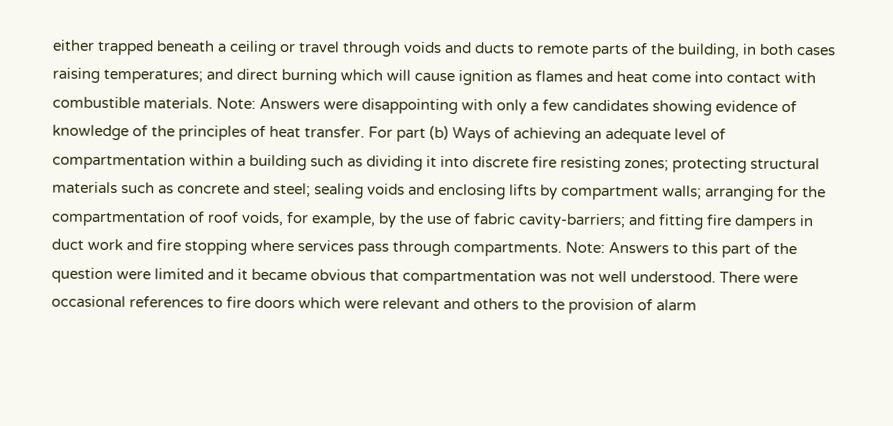either trapped beneath a ceiling or travel through voids and ducts to remote parts of the building, in both cases raising temperatures; and direct burning which will cause ignition as flames and heat come into contact with combustible materials. Note: Answers were disappointing with only a few candidates showing evidence of knowledge of the principles of heat transfer. For part (b) Ways of achieving an adequate level of compartmentation within a building such as dividing it into discrete fire resisting zones; protecting structural materials such as concrete and steel; sealing voids and enclosing lifts by compartment walls; arranging for the compartmentation of roof voids, for example, by the use of fabric cavity-barriers; and fitting fire dampers in duct work and fire stopping where services pass through compartments. Note: Answers to this part of the question were limited and it became obvious that compartmentation was not well understood. There were occasional references to fire doors which were relevant and others to the provision of alarm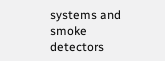systems and smoke detectors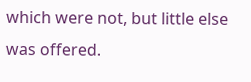which were not, but little else was offered.